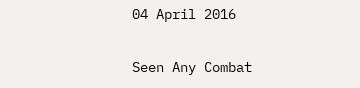04 April 2016

Seen Any Combat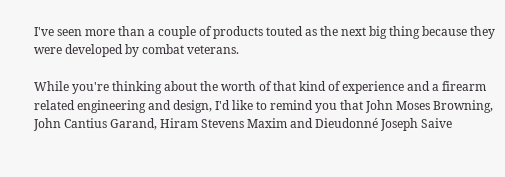I've seen more than a couple of products touted as the next big thing because they were developed by combat veterans.

While you're thinking about the worth of that kind of experience and a firearm related engineering and design, I'd like to remind you that John Moses Browning, John Cantius Garand, Hiram Stevens Maxim and Dieudonné Joseph Saive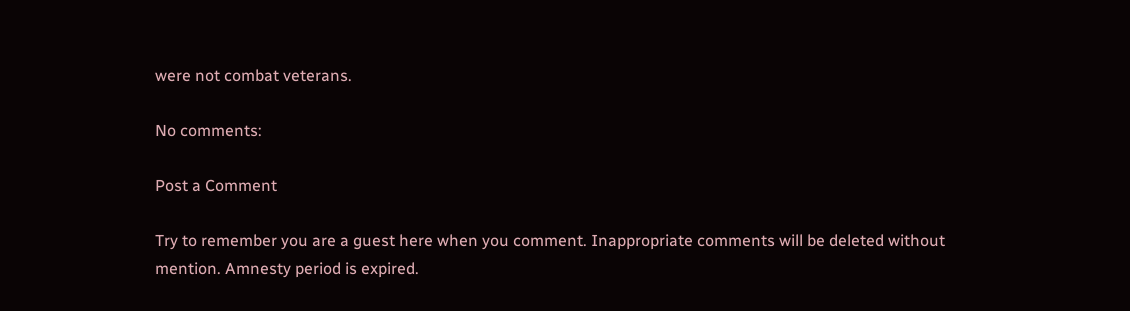were not combat veterans.

No comments:

Post a Comment

Try to remember you are a guest here when you comment. Inappropriate comments will be deleted without mention. Amnesty period is expired.